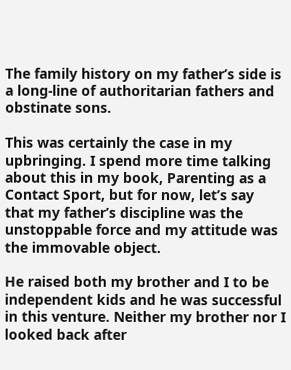The family history on my father’s side is a long-line of authoritarian fathers and obstinate sons.

This was certainly the case in my upbringing. I spend more time talking about this in my book, Parenting as a Contact Sport, but for now, let’s say that my father’s discipline was the unstoppable force and my attitude was the immovable object.

He raised both my brother and I to be independent kids and he was successful in this venture. Neither my brother nor I looked back after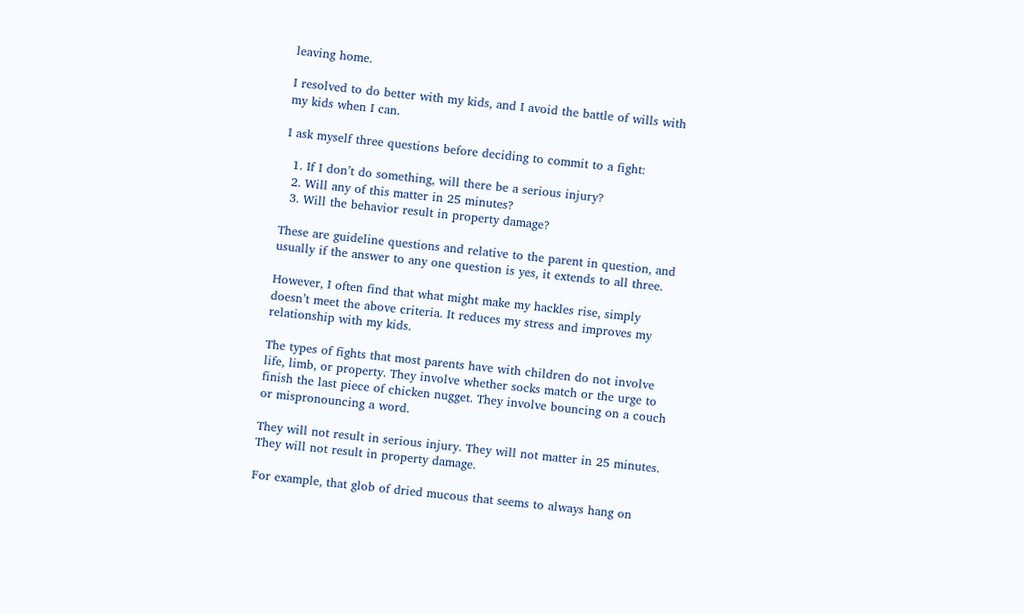leaving home.

I resolved to do better with my kids, and I avoid the battle of wills with my kids when I can.

I ask myself three questions before deciding to commit to a fight:

  1. If I don’t do something, will there be a serious injury?
  2. Will any of this matter in 25 minutes?
  3. Will the behavior result in property damage?

These are guideline questions and relative to the parent in question, and usually if the answer to any one question is yes, it extends to all three.

However, I often find that what might make my hackles rise, simply doesn’t meet the above criteria. It reduces my stress and improves my relationship with my kids.

The types of fights that most parents have with children do not involve life, limb, or property. They involve whether socks match or the urge to finish the last piece of chicken nugget. They involve bouncing on a couch or mispronouncing a word.

They will not result in serious injury. They will not matter in 25 minutes. They will not result in property damage.

For example, that glob of dried mucous that seems to always hang on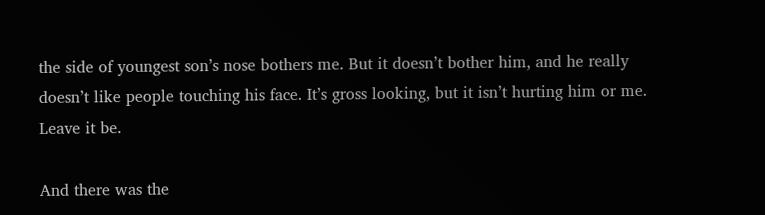the side of youngest son’s nose bothers me. But it doesn’t bother him, and he really doesn’t like people touching his face. It’s gross looking, but it isn’t hurting him or me. Leave it be.

And there was the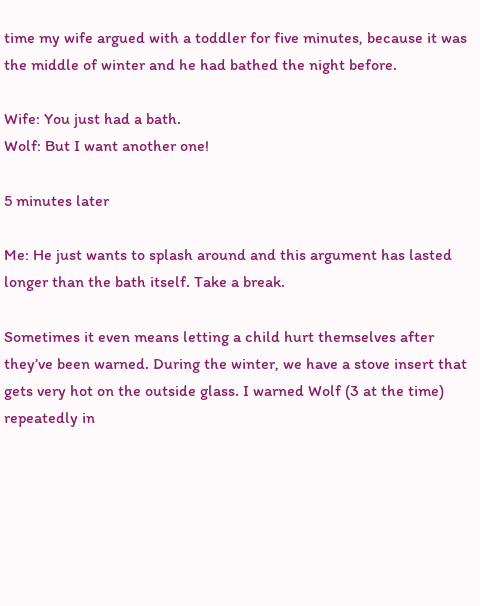time my wife argued with a toddler for five minutes, because it was the middle of winter and he had bathed the night before.

Wife: You just had a bath.
Wolf: But I want another one!

5 minutes later

Me: He just wants to splash around and this argument has lasted longer than the bath itself. Take a break.

Sometimes it even means letting a child hurt themselves after they’ve been warned. During the winter, we have a stove insert that gets very hot on the outside glass. I warned Wolf (3 at the time) repeatedly in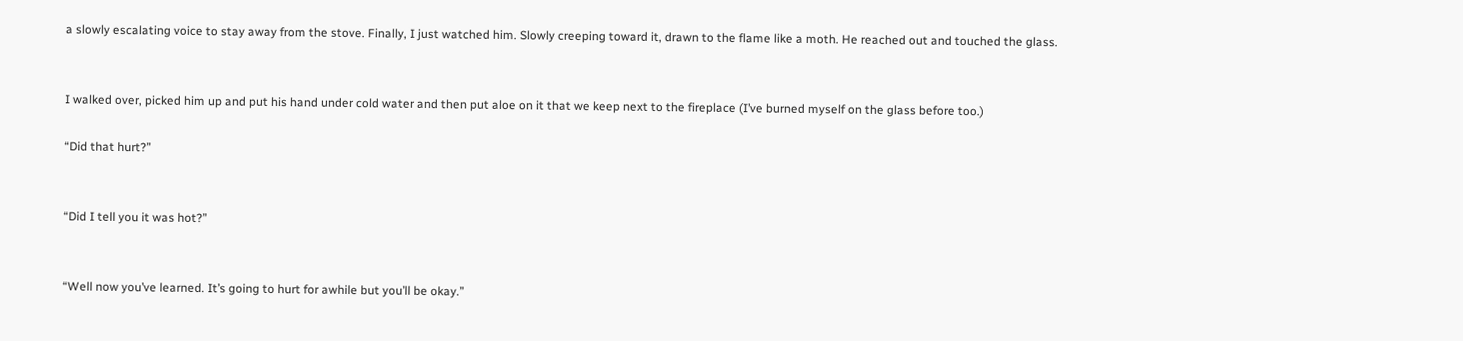a slowly escalating voice to stay away from the stove. Finally, I just watched him. Slowly creeping toward it, drawn to the flame like a moth. He reached out and touched the glass.


I walked over, picked him up and put his hand under cold water and then put aloe on it that we keep next to the fireplace (I’ve burned myself on the glass before too.)

“Did that hurt?”


“Did I tell you it was hot?”


“Well now you’ve learned. It’s going to hurt for awhile but you’ll be okay.”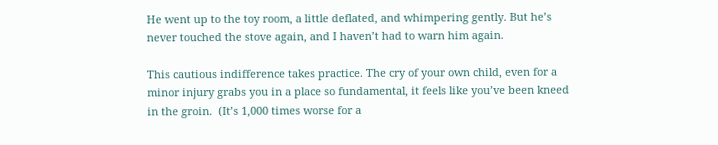He went up to the toy room, a little deflated, and whimpering gently. But he’s never touched the stove again, and I haven’t had to warn him again.

This cautious indifference takes practice. The cry of your own child, even for a minor injury grabs you in a place so fundamental, it feels like you’ve been kneed in the groin.  (It’s 1,000 times worse for a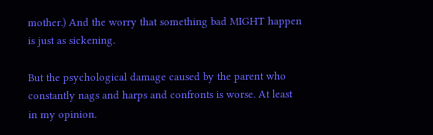mother.) And the worry that something bad MIGHT happen is just as sickening.

But the psychological damage caused by the parent who constantly nags and harps and confronts is worse. At least in my opinion.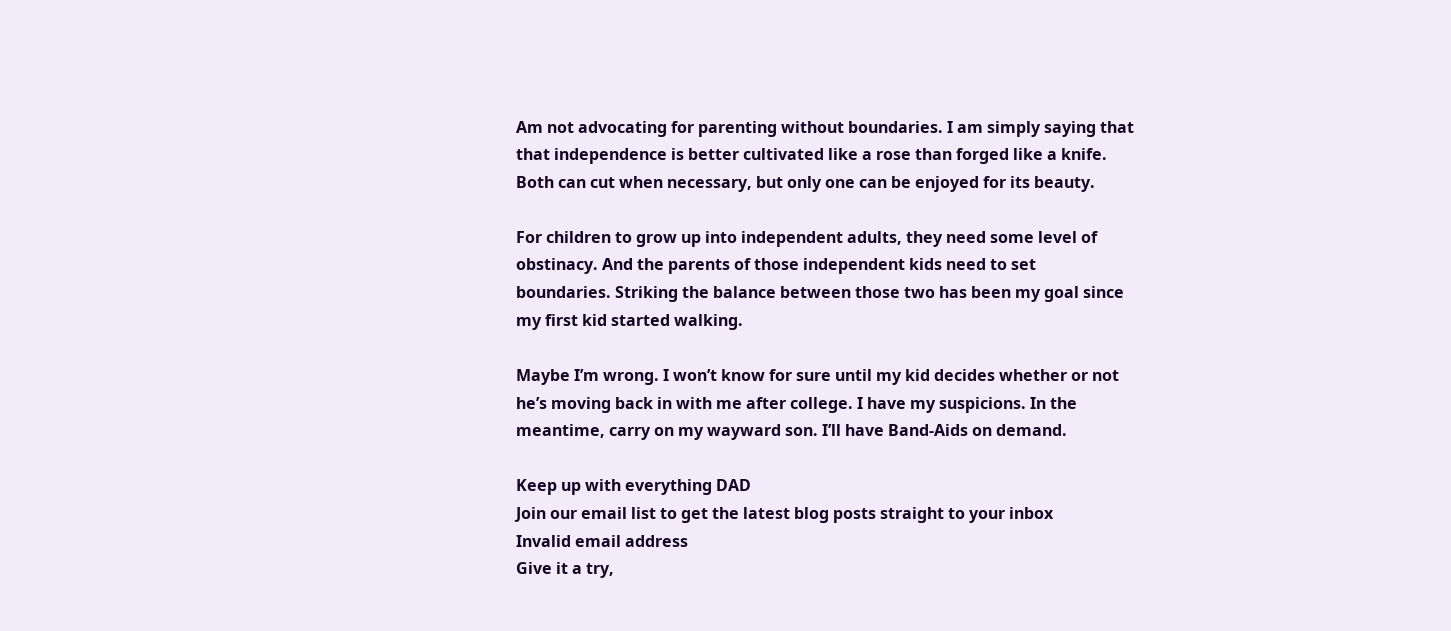Am not advocating for parenting without boundaries. I am simply saying that that independence is better cultivated like a rose than forged like a knife. Both can cut when necessary, but only one can be enjoyed for its beauty.

For children to grow up into independent adults, they need some level of obstinacy. And the parents of those independent kids need to set boundaries. Striking the balance between those two has been my goal since my first kid started walking.

Maybe I’m wrong. I won’t know for sure until my kid decides whether or not he’s moving back in with me after college. I have my suspicions. In the meantime, carry on my wayward son. I’ll have Band-Aids on demand.

Keep up with everything DAD
Join our email list to get the latest blog posts straight to your inbox
Invalid email address
Give it a try,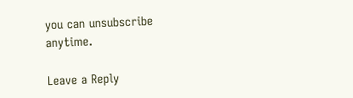you can unsubscribe anytime.

Leave a Reply